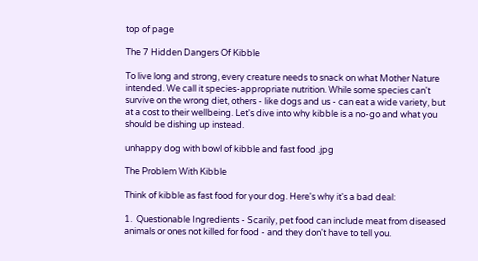top of page

The 7 Hidden Dangers Of Kibble

To live long and strong, every creature needs to snack on what Mother Nature intended. We call it species-appropriate nutrition. While some species can't survive on the wrong diet, others - like dogs and us - can eat a wide variety, but at a cost to their wellbeing. Let's dive into why kibble is a no-go and what you should be dishing up instead.

unhappy dog with bowl of kibble and fast food .jpg

The Problem With Kibble

Think of kibble as fast food for your dog. Here's why it's a bad deal:

1.  Questionable Ingredients - Scarily, pet food can include meat from diseased animals or ones not killed for food - and they don't have to tell you.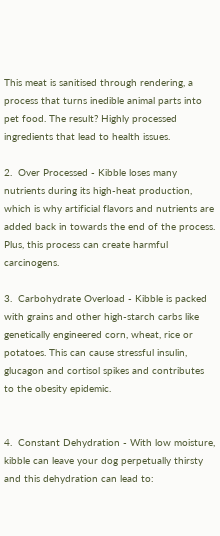This meat is sanitised through rendering, a process that turns inedible animal parts into pet food. The result? Highly processed ingredients that lead to health issues.

2.  Over Processed - Kibble loses many nutrients during its high-heat production,  which is why artificial flavors and nutrients are added back in towards the end of the process. Plus, this process can create harmful carcinogens.

3.  Carbohydrate Overload - Kibble is packed with grains and other high-starch carbs like genetically engineered corn, wheat, rice or potatoes. This can cause stressful insulin, glucagon and cortisol spikes and contributes to the obesity epidemic.


4.  Constant Dehydration - With low moisture, kibble can leave your dog perpetually thirsty and this dehydration can lead to: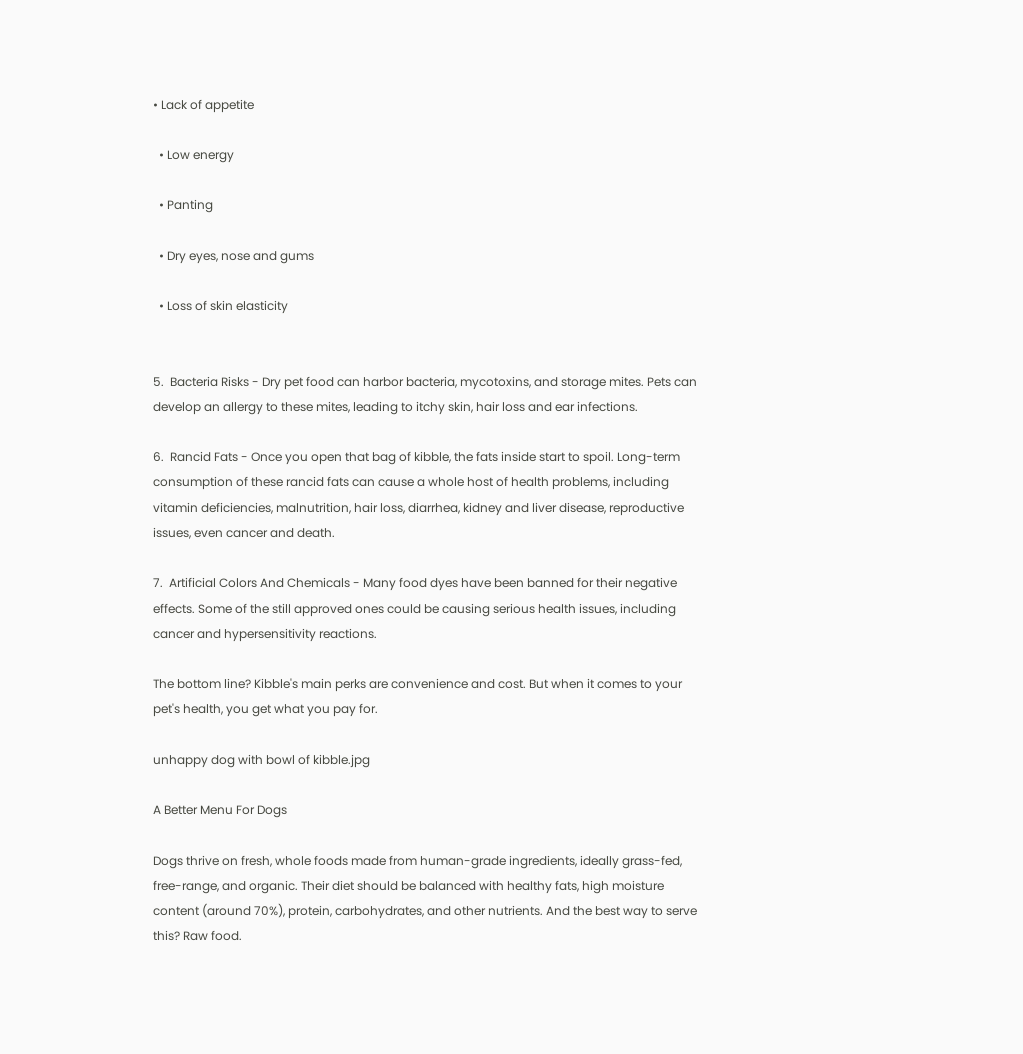• Lack of appetite

  • Low energy

  • Panting

  • Dry eyes, nose and gums

  • Loss of skin elasticity


5.  Bacteria Risks - Dry pet food can harbor bacteria, mycotoxins, and storage mites. Pets can develop an allergy to these mites, leading to itchy skin, hair loss and ear infections.

6.  Rancid Fats - Once you open that bag of kibble, the fats inside start to spoil. Long-term consumption of these rancid fats can cause a whole host of health problems, including vitamin deficiencies, malnutrition, hair loss, diarrhea, kidney and liver disease, reproductive issues, even cancer and death.

7.  Artificial Colors And Chemicals - Many food dyes have been banned for their negative effects. Some of the still approved ones could be causing serious health issues, including cancer and hypersensitivity reactions.

The bottom line? Kibble's main perks are convenience and cost. But when it comes to your pet's health, you get what you pay for.

unhappy dog with bowl of kibble.jpg

A Better Menu For Dogs

Dogs thrive on fresh, whole foods made from human-grade ingredients, ideally grass-fed, free-range, and organic. Their diet should be balanced with healthy fats, high moisture content (around 70%), protein, carbohydrates, and other nutrients. And the best way to serve this? Raw food.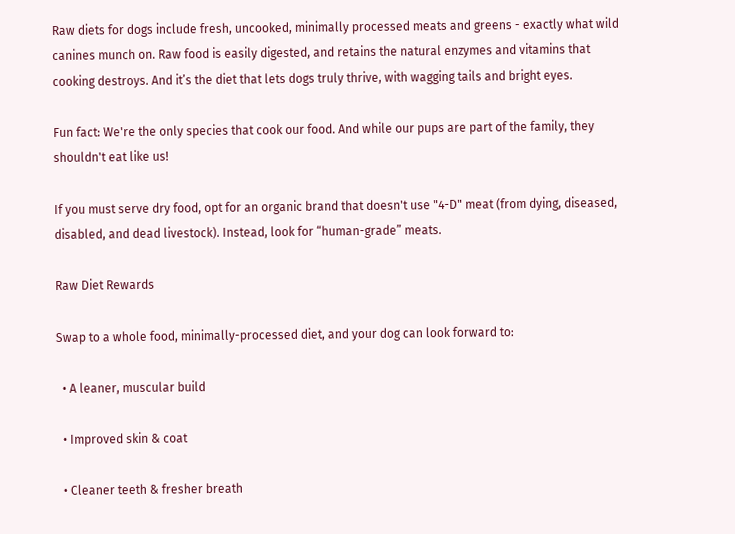Raw diets for dogs include fresh, uncooked, minimally processed meats and greens - exactly what wild canines munch on. Raw food is easily digested, and retains the natural enzymes and vitamins that cooking destroys. And it’s the diet that lets dogs truly thrive, with wagging tails and bright eyes.

Fun fact: We're the only species that cook our food. And while our pups are part of the family, they shouldn't eat like us!

If you must serve dry food, opt for an organic brand that doesn't use "4-D" meat (from dying, diseased, disabled, and dead livestock). Instead, look for “human-grade” meats.

Raw Diet Rewards

Swap to a whole food, minimally-processed diet, and your dog can look forward to:

  • A leaner, muscular build

  • Improved skin & coat

  • Cleaner teeth & fresher breath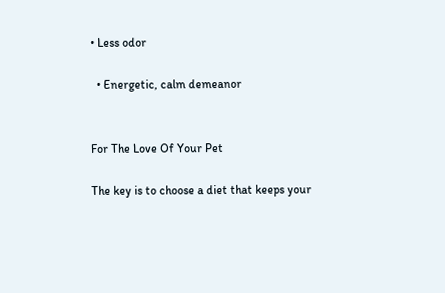• Less odor

  • Energetic, calm demeanor


For The Love Of Your Pet

The key is to choose a diet that keeps your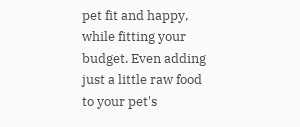pet fit and happy, while fitting your budget. Even adding just a little raw food to your pet's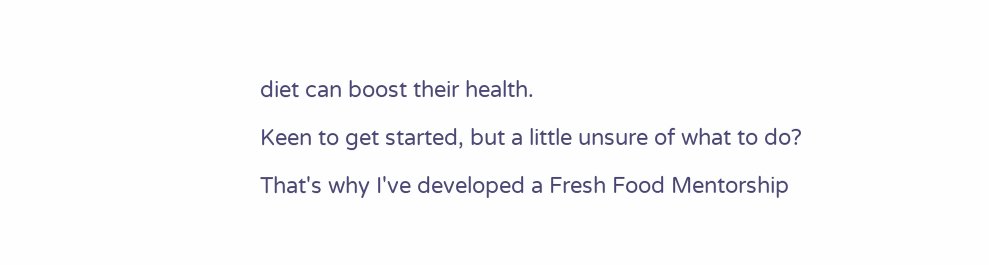diet can boost their health.

Keen to get started, but a little unsure of what to do?

That's why I've developed a Fresh Food Mentorship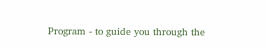Program - to guide you through the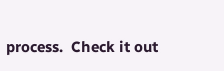process.  Check it out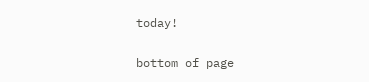today!

bottom of page